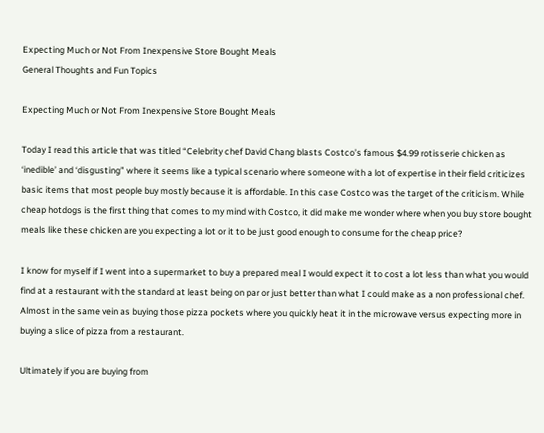Expecting Much or Not From Inexpensive Store Bought Meals
General Thoughts and Fun Topics

Expecting Much or Not From Inexpensive Store Bought Meals

Today I read this article that was titled “Celebrity chef David Chang blasts Costco’s famous $4.99 rotisserie chicken as ‘inedible’ and ‘disgusting” where it seems like a typical scenario where someone with a lot of expertise in their field criticizes basic items that most people buy mostly because it is affordable. In this case Costco was the target of the criticism. While cheap hotdogs is the first thing that comes to my mind with Costco, it did make me wonder where when you buy store bought meals like these chicken are you expecting a lot or it to be just good enough to consume for the cheap price?

I know for myself if I went into a supermarket to buy a prepared meal I would expect it to cost a lot less than what you would find at a restaurant with the standard at least being on par or just better than what I could make as a non professional chef. Almost in the same vein as buying those pizza pockets where you quickly heat it in the microwave versus expecting more in buying a slice of pizza from a restaurant.

Ultimately if you are buying from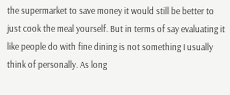the supermarket to save money it would still be better to just cook the meal yourself. But in terms of say evaluating it like people do with fine dining is not something I usually think of personally. As long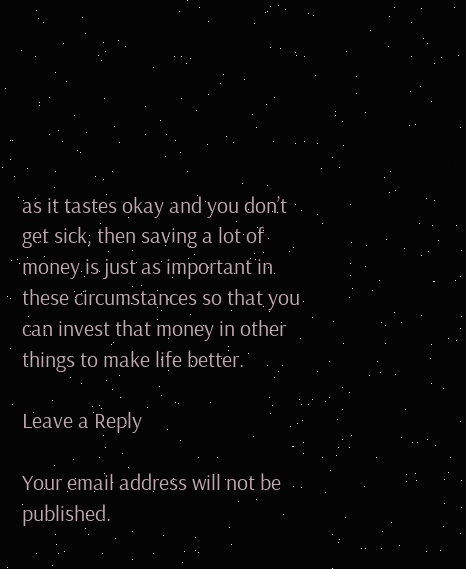as it tastes okay and you don’t get sick, then saving a lot of money is just as important in these circumstances so that you can invest that money in other things to make life better.

Leave a Reply

Your email address will not be published.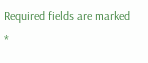Required fields are marked *